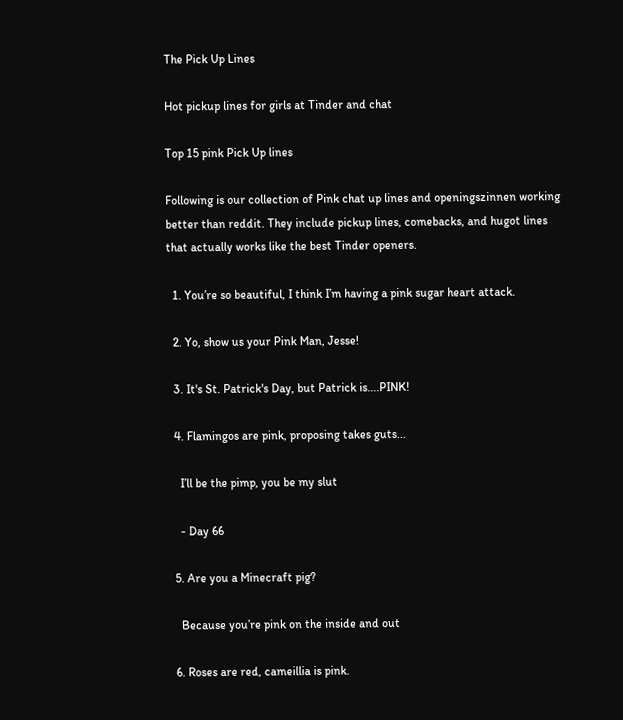The Pick Up Lines

Hot pickup lines for girls at Tinder and chat

Top 15 pink Pick Up lines

Following is our collection of Pink chat up lines and openingszinnen working better than reddit. They include pickup lines, comebacks, and hugot lines that actually works like the best Tinder openers.

  1. You’re so beautiful, I think I’m having a pink sugar heart attack.

  2. Yo, show us your Pink Man, Jesse!

  3. It's St. Patrick's Day, but Patrick is....PINK!

  4. Flamingos are pink, proposing takes guts...

    I’ll be the pimp, you be my slut

    - Day 66

  5. Are you a Minecraft pig?

    Because you’re pink on the inside and out

  6. Roses are red, cameillia is pink.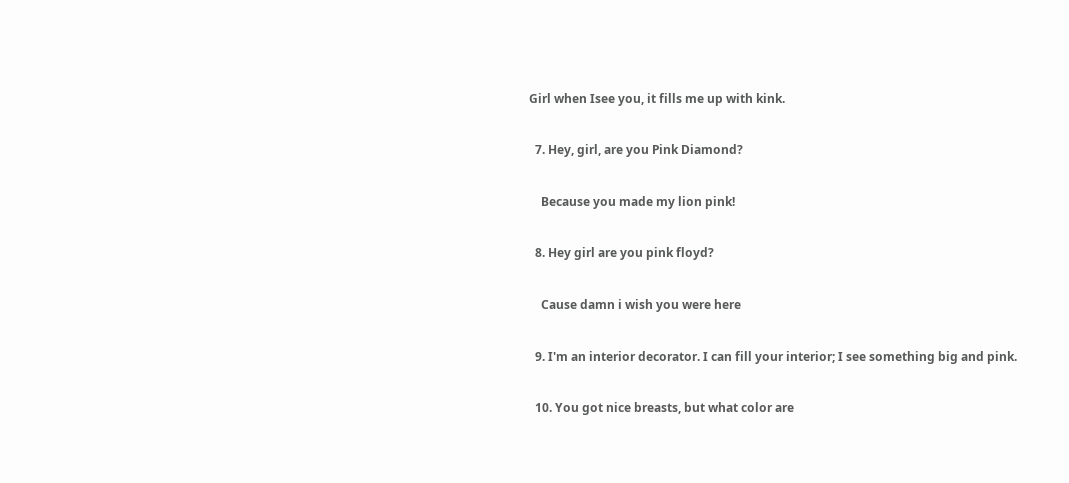Girl when Isee you, it fills me up with kink.

  7. Hey, girl, are you Pink Diamond?

    Because you made my lion pink!

  8. Hey girl are you pink floyd?

    Cause damn i wish you were here

  9. I'm an interior decorator. I can fill your interior; I see something big and pink.

  10. You got nice breasts, but what color are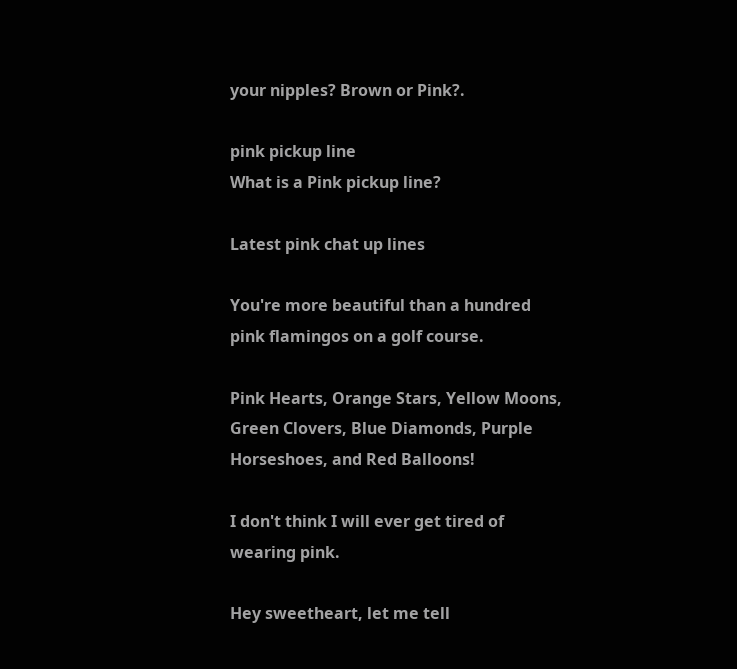your nipples? Brown or Pink?.

pink pickup line
What is a Pink pickup line?

Latest pink chat up lines

You're more beautiful than a hundred pink flamingos on a golf course.

Pink Hearts, Orange Stars, Yellow Moons, Green Clovers, Blue Diamonds, Purple Horseshoes, and Red Balloons!

I don't think I will ever get tired of wearing pink.

Hey sweetheart, let me tell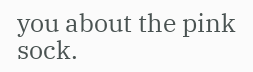you about the pink sock.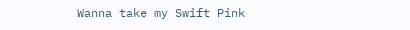Wanna take my Swift Pink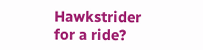Hawkstrider for a ride?